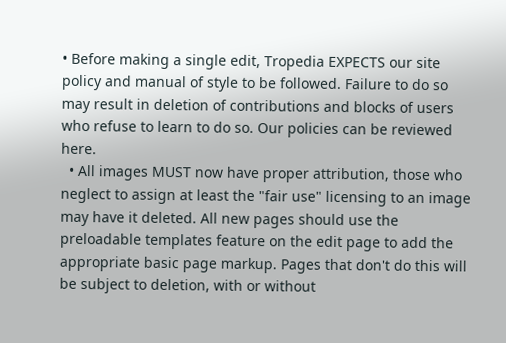• Before making a single edit, Tropedia EXPECTS our site policy and manual of style to be followed. Failure to do so may result in deletion of contributions and blocks of users who refuse to learn to do so. Our policies can be reviewed here.
  • All images MUST now have proper attribution, those who neglect to assign at least the "fair use" licensing to an image may have it deleted. All new pages should use the preloadable templates feature on the edit page to add the appropriate basic page markup. Pages that don't do this will be subject to deletion, with or without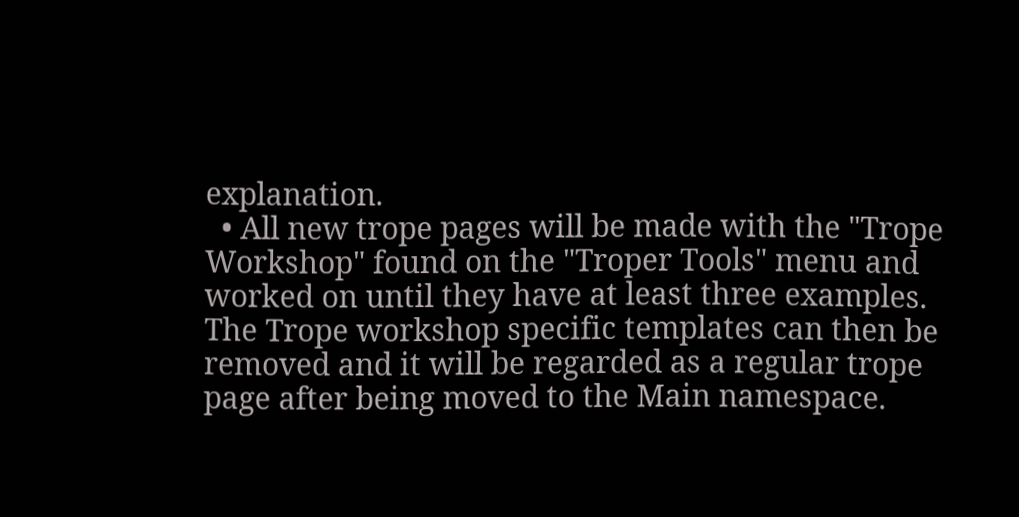explanation.
  • All new trope pages will be made with the "Trope Workshop" found on the "Troper Tools" menu and worked on until they have at least three examples. The Trope workshop specific templates can then be removed and it will be regarded as a regular trope page after being moved to the Main namespace.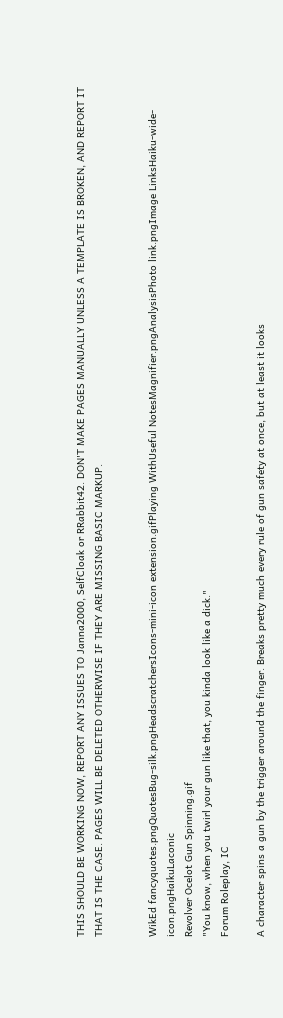THIS SHOULD BE WORKING NOW, REPORT ANY ISSUES TO Janna2000, SelfCloak or RRabbit42. DON'T MAKE PAGES MANUALLY UNLESS A TEMPLATE IS BROKEN, AND REPORT IT THAT IS THE CASE. PAGES WILL BE DELETED OTHERWISE IF THEY ARE MISSING BASIC MARKUP.


WikEd fancyquotes.pngQuotesBug-silk.pngHeadscratchersIcons-mini-icon extension.gifPlaying WithUseful NotesMagnifier.pngAnalysisPhoto link.pngImage LinksHaiku-wide-icon.pngHaikuLaconic
Revolver Ocelot Gun Spinning.gif
"You know, when you twirl your gun like that, you kinda look like a dick."
Forum Roleplay, IC

A character spins a gun by the trigger around the finger. Breaks pretty much every rule of gun safety at once, but at least it looks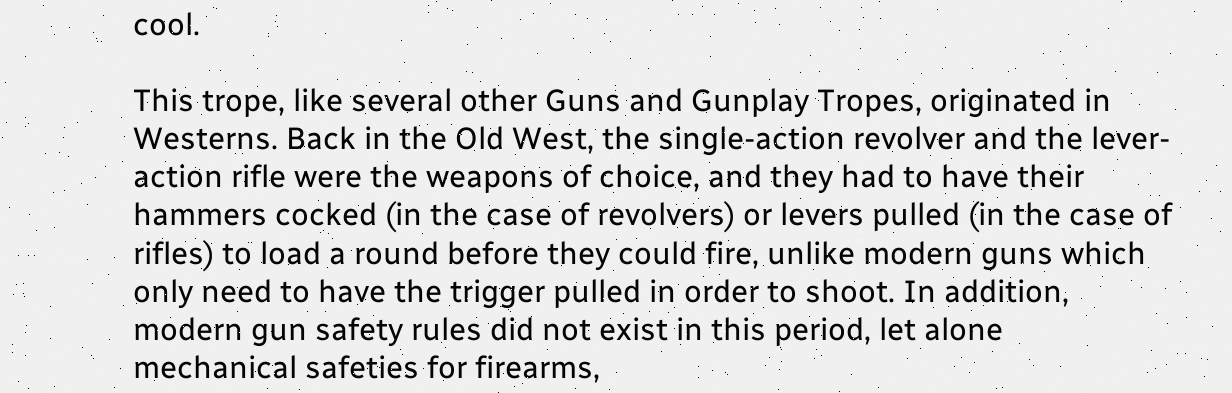cool.

This trope, like several other Guns and Gunplay Tropes, originated in Westerns. Back in the Old West, the single-action revolver and the lever-action rifle were the weapons of choice, and they had to have their hammers cocked (in the case of revolvers) or levers pulled (in the case of rifles) to load a round before they could fire, unlike modern guns which only need to have the trigger pulled in order to shoot. In addition, modern gun safety rules did not exist in this period, let alone mechanical safeties for firearms,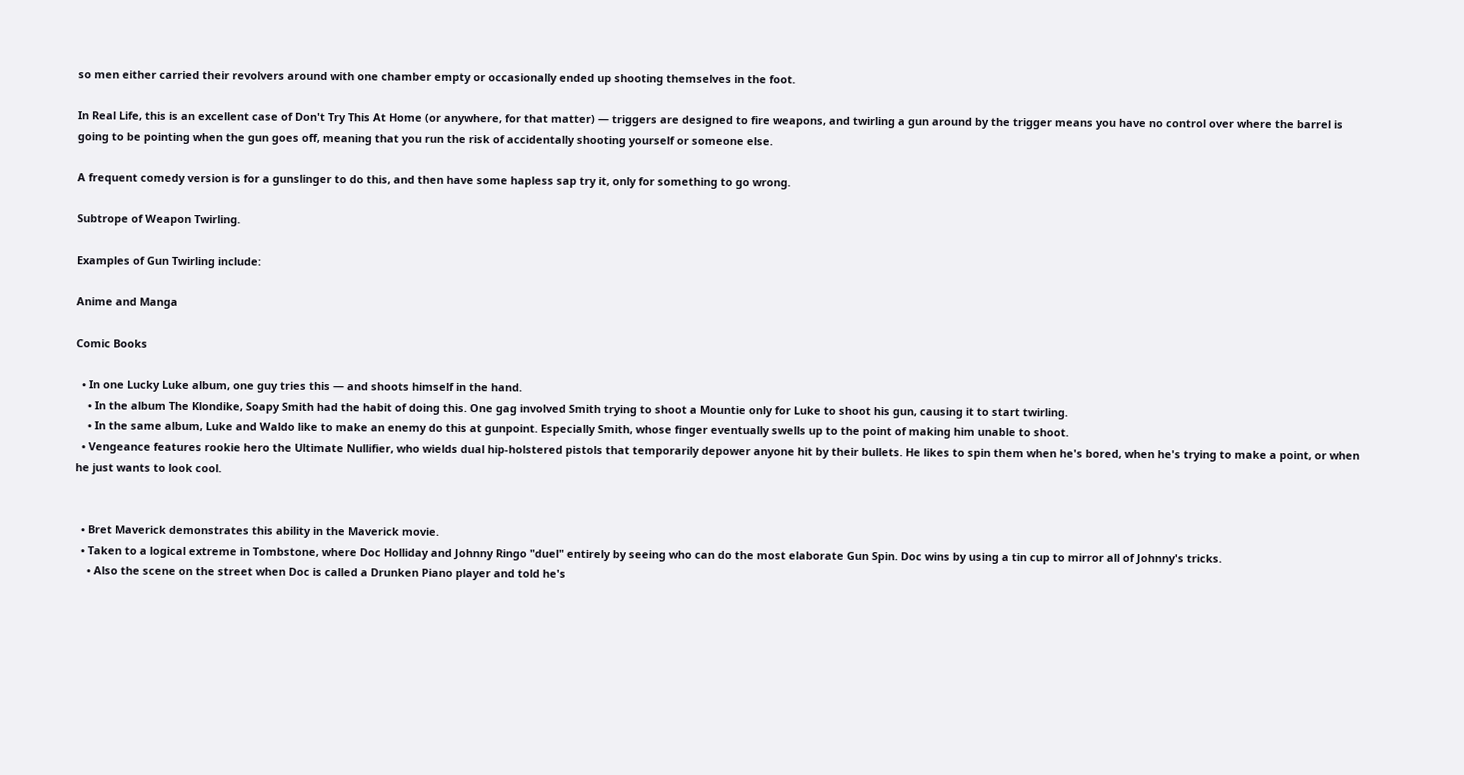so men either carried their revolvers around with one chamber empty or occasionally ended up shooting themselves in the foot.

In Real Life, this is an excellent case of Don't Try This At Home (or anywhere, for that matter) — triggers are designed to fire weapons, and twirling a gun around by the trigger means you have no control over where the barrel is going to be pointing when the gun goes off, meaning that you run the risk of accidentally shooting yourself or someone else.

A frequent comedy version is for a gunslinger to do this, and then have some hapless sap try it, only for something to go wrong.

Subtrope of Weapon Twirling.

Examples of Gun Twirling include:

Anime and Manga

Comic Books

  • In one Lucky Luke album, one guy tries this — and shoots himself in the hand.
    • In the album The Klondike, Soapy Smith had the habit of doing this. One gag involved Smith trying to shoot a Mountie only for Luke to shoot his gun, causing it to start twirling.
    • In the same album, Luke and Waldo like to make an enemy do this at gunpoint. Especially Smith, whose finger eventually swells up to the point of making him unable to shoot.
  • Vengeance features rookie hero the Ultimate Nullifier, who wields dual hip-holstered pistols that temporarily depower anyone hit by their bullets. He likes to spin them when he's bored, when he's trying to make a point, or when he just wants to look cool.


  • Bret Maverick demonstrates this ability in the Maverick movie.
  • Taken to a logical extreme in Tombstone, where Doc Holliday and Johnny Ringo "duel" entirely by seeing who can do the most elaborate Gun Spin. Doc wins by using a tin cup to mirror all of Johnny's tricks.
    • Also the scene on the street when Doc is called a Drunken Piano player and told he's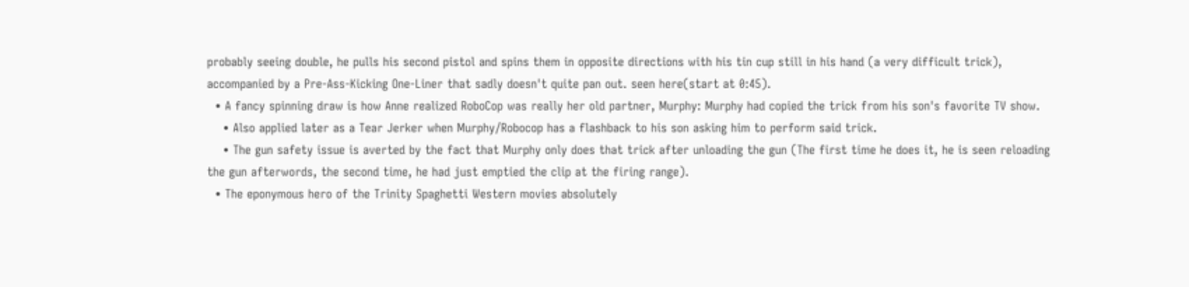probably seeing double, he pulls his second pistol and spins them in opposite directions with his tin cup still in his hand (a very difficult trick), accompanied by a Pre-Ass-Kicking One-Liner that sadly doesn't quite pan out. seen here(start at 0:45).
  • A fancy spinning draw is how Anne realized RoboCop was really her old partner, Murphy: Murphy had copied the trick from his son's favorite TV show.
    • Also applied later as a Tear Jerker when Murphy/Robocop has a flashback to his son asking him to perform said trick.
    • The gun safety issue is averted by the fact that Murphy only does that trick after unloading the gun (The first time he does it, he is seen reloading the gun afterwords, the second time, he had just emptied the clip at the firing range).
  • The eponymous hero of the Trinity Spaghetti Western movies absolutely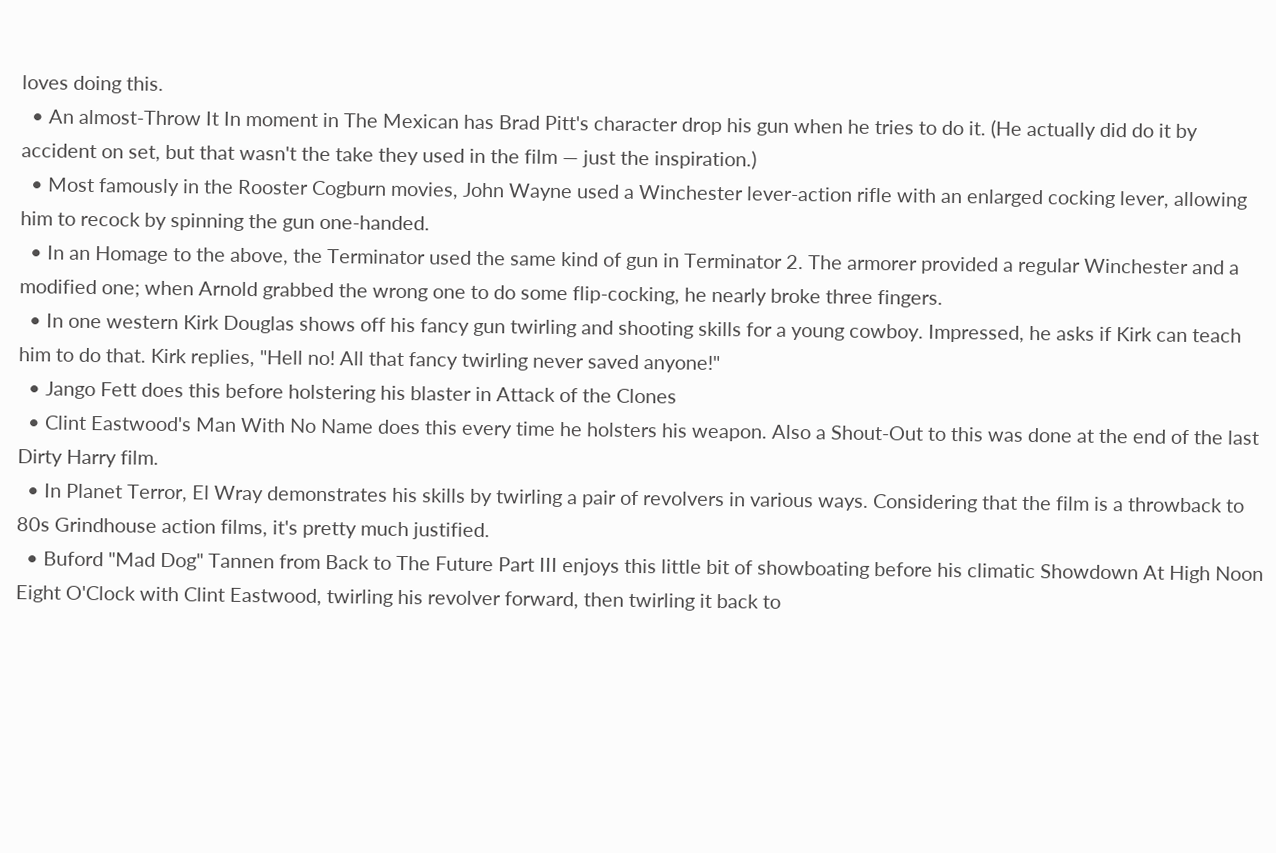loves doing this.
  • An almost-Throw It In moment in The Mexican has Brad Pitt's character drop his gun when he tries to do it. (He actually did do it by accident on set, but that wasn't the take they used in the film — just the inspiration.)
  • Most famously in the Rooster Cogburn movies, John Wayne used a Winchester lever-action rifle with an enlarged cocking lever, allowing him to recock by spinning the gun one-handed.
  • In an Homage to the above, the Terminator used the same kind of gun in Terminator 2. The armorer provided a regular Winchester and a modified one; when Arnold grabbed the wrong one to do some flip-cocking, he nearly broke three fingers.
  • In one western Kirk Douglas shows off his fancy gun twirling and shooting skills for a young cowboy. Impressed, he asks if Kirk can teach him to do that. Kirk replies, "Hell no! All that fancy twirling never saved anyone!"
  • Jango Fett does this before holstering his blaster in Attack of the Clones
  • Clint Eastwood's Man With No Name does this every time he holsters his weapon. Also a Shout-Out to this was done at the end of the last Dirty Harry film.
  • In Planet Terror, El Wray demonstrates his skills by twirling a pair of revolvers in various ways. Considering that the film is a throwback to 80s Grindhouse action films, it's pretty much justified.
  • Buford "Mad Dog" Tannen from Back to The Future Part III enjoys this little bit of showboating before his climatic Showdown At High Noon Eight O'Clock with Clint Eastwood, twirling his revolver forward, then twirling it back to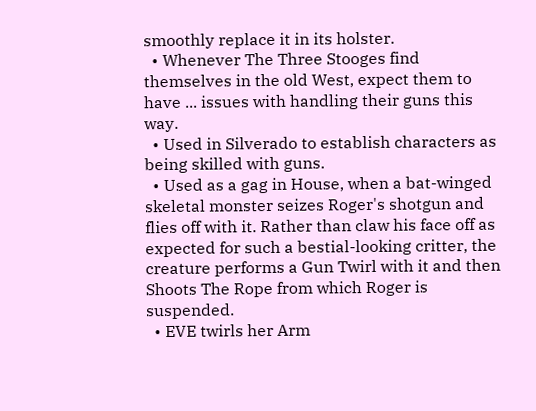smoothly replace it in its holster.
  • Whenever The Three Stooges find themselves in the old West, expect them to have ... issues with handling their guns this way.
  • Used in Silverado to establish characters as being skilled with guns.
  • Used as a gag in House, when a bat-winged skeletal monster seizes Roger's shotgun and flies off with it. Rather than claw his face off as expected for such a bestial-looking critter, the creature performs a Gun Twirl with it and then Shoots The Rope from which Roger is suspended.
  • EVE twirls her Arm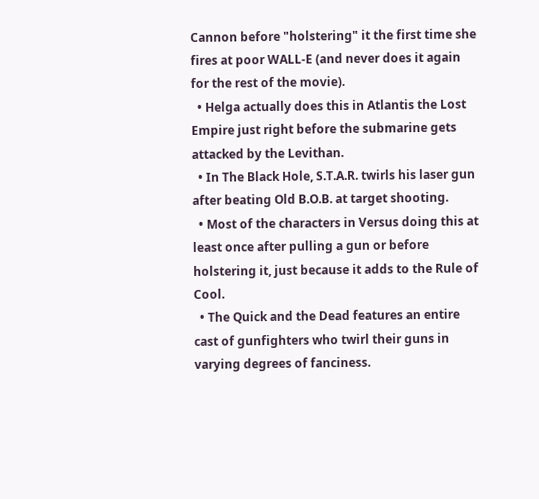Cannon before "holstering" it the first time she fires at poor WALL-E (and never does it again for the rest of the movie).
  • Helga actually does this in Atlantis the Lost Empire just right before the submarine gets attacked by the Levithan.
  • In The Black Hole, S.T.A.R. twirls his laser gun after beating Old B.O.B. at target shooting.
  • Most of the characters in Versus doing this at least once after pulling a gun or before holstering it, just because it adds to the Rule of Cool.
  • The Quick and the Dead features an entire cast of gunfighters who twirl their guns in varying degrees of fanciness.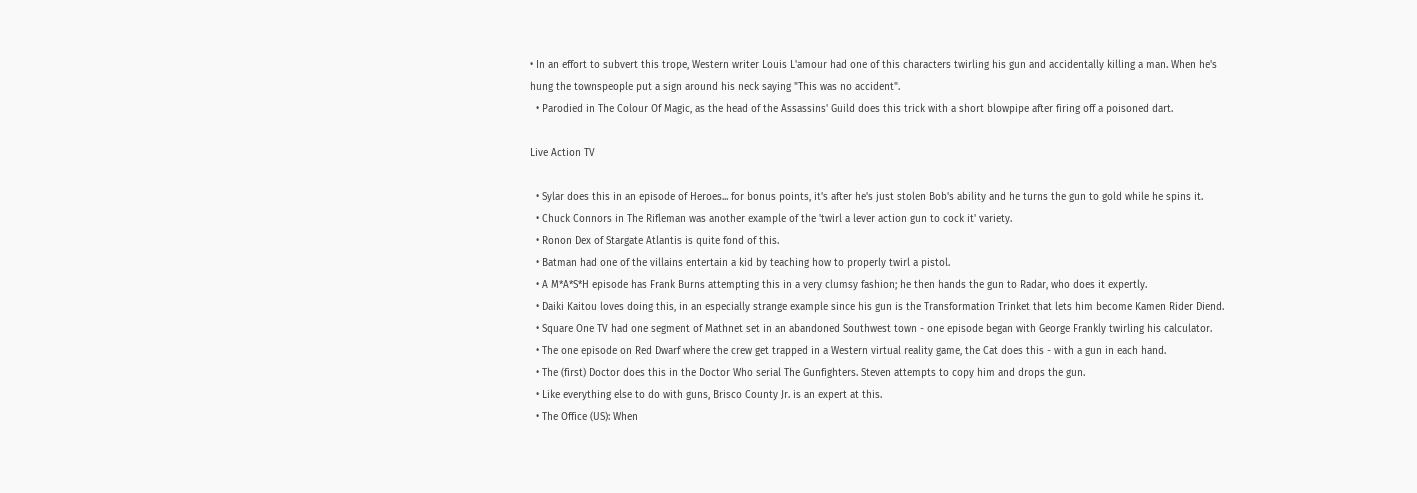• In an effort to subvert this trope, Western writer Louis L'amour had one of this characters twirling his gun and accidentally killing a man. When he's hung the townspeople put a sign around his neck saying "This was no accident".
  • Parodied in The Colour Of Magic, as the head of the Assassins' Guild does this trick with a short blowpipe after firing off a poisoned dart.

Live Action TV

  • Sylar does this in an episode of Heroes... for bonus points, it's after he's just stolen Bob's ability and he turns the gun to gold while he spins it.
  • Chuck Connors in The Rifleman was another example of the 'twirl a lever action gun to cock it' variety.
  • Ronon Dex of Stargate Atlantis is quite fond of this.
  • Batman had one of the villains entertain a kid by teaching how to properly twirl a pistol.
  • A M*A*S*H episode has Frank Burns attempting this in a very clumsy fashion; he then hands the gun to Radar, who does it expertly.
  • Daiki Kaitou loves doing this, in an especially strange example since his gun is the Transformation Trinket that lets him become Kamen Rider Diend.
  • Square One TV had one segment of Mathnet set in an abandoned Southwest town - one episode began with George Frankly twirling his calculator.
  • The one episode on Red Dwarf where the crew get trapped in a Western virtual reality game, the Cat does this - with a gun in each hand.
  • The (first) Doctor does this in the Doctor Who serial The Gunfighters. Steven attempts to copy him and drops the gun.
  • Like everything else to do with guns, Brisco County Jr. is an expert at this.
  • The Office (US): When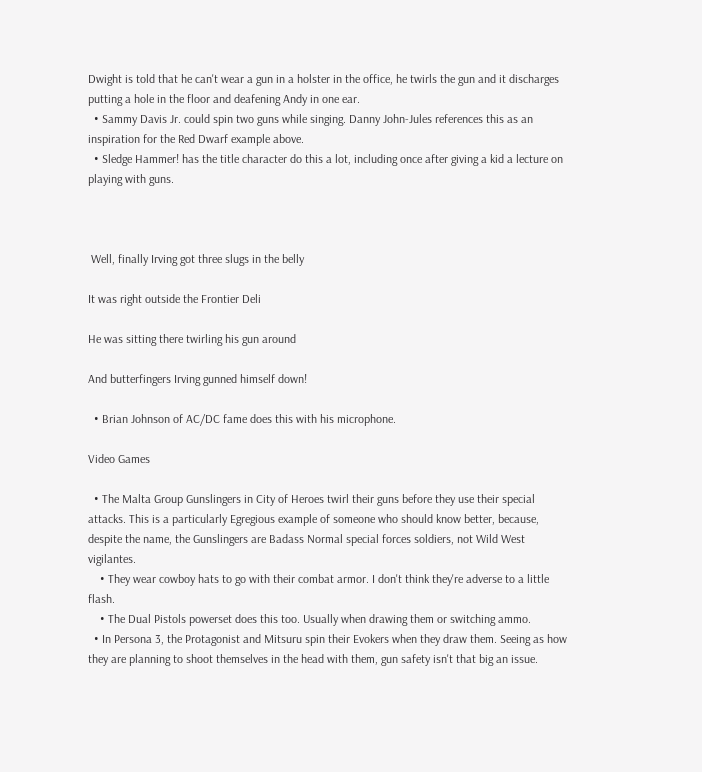Dwight is told that he can't wear a gun in a holster in the office, he twirls the gun and it discharges putting a hole in the floor and deafening Andy in one ear.
  • Sammy Davis Jr. could spin two guns while singing. Danny John-Jules references this as an inspiration for the Red Dwarf example above.
  • Sledge Hammer! has the title character do this a lot, including once after giving a kid a lecture on playing with guns.



 Well, finally Irving got three slugs in the belly

It was right outside the Frontier Deli

He was sitting there twirling his gun around

And butterfingers Irving gunned himself down!

  • Brian Johnson of AC/DC fame does this with his microphone.

Video Games

  • The Malta Group Gunslingers in City of Heroes twirl their guns before they use their special attacks. This is a particularly Egregious example of someone who should know better, because, despite the name, the Gunslingers are Badass Normal special forces soldiers, not Wild West vigilantes.
    • They wear cowboy hats to go with their combat armor. I don't think they're adverse to a little flash.
    • The Dual Pistols powerset does this too. Usually when drawing them or switching ammo.
  • In Persona 3, the Protagonist and Mitsuru spin their Evokers when they draw them. Seeing as how they are planning to shoot themselves in the head with them, gun safety isn't that big an issue.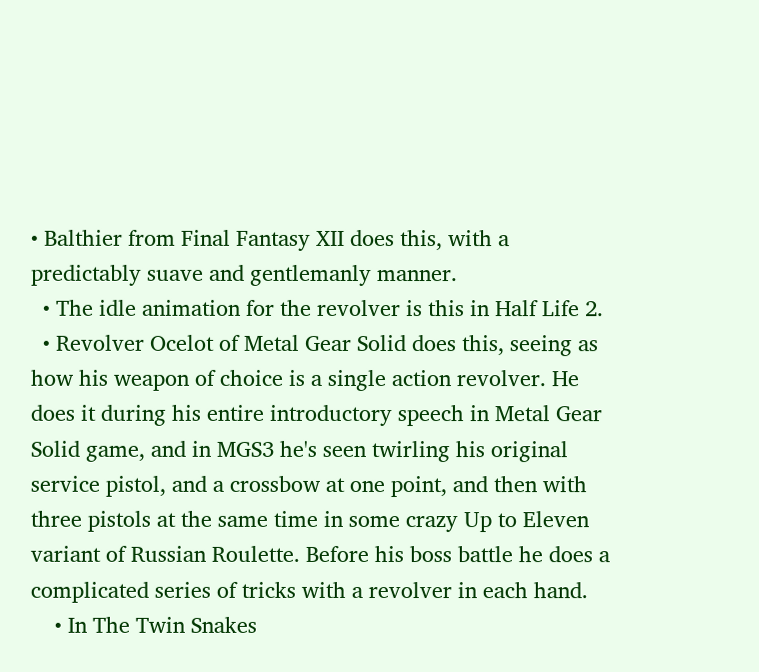• Balthier from Final Fantasy XII does this, with a predictably suave and gentlemanly manner.
  • The idle animation for the revolver is this in Half Life 2.
  • Revolver Ocelot of Metal Gear Solid does this, seeing as how his weapon of choice is a single action revolver. He does it during his entire introductory speech in Metal Gear Solid game, and in MGS3 he's seen twirling his original service pistol, and a crossbow at one point, and then with three pistols at the same time in some crazy Up to Eleven variant of Russian Roulette. Before his boss battle he does a complicated series of tricks with a revolver in each hand.
    • In The Twin Snakes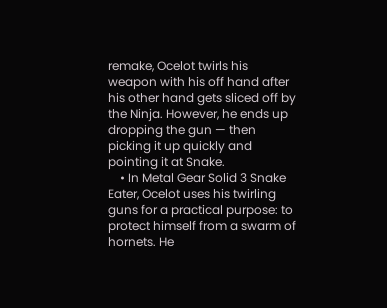remake, Ocelot twirls his weapon with his off hand after his other hand gets sliced off by the Ninja. However, he ends up dropping the gun — then picking it up quickly and pointing it at Snake.
    • In Metal Gear Solid 3 Snake Eater, Ocelot uses his twirling guns for a practical purpose: to protect himself from a swarm of hornets. He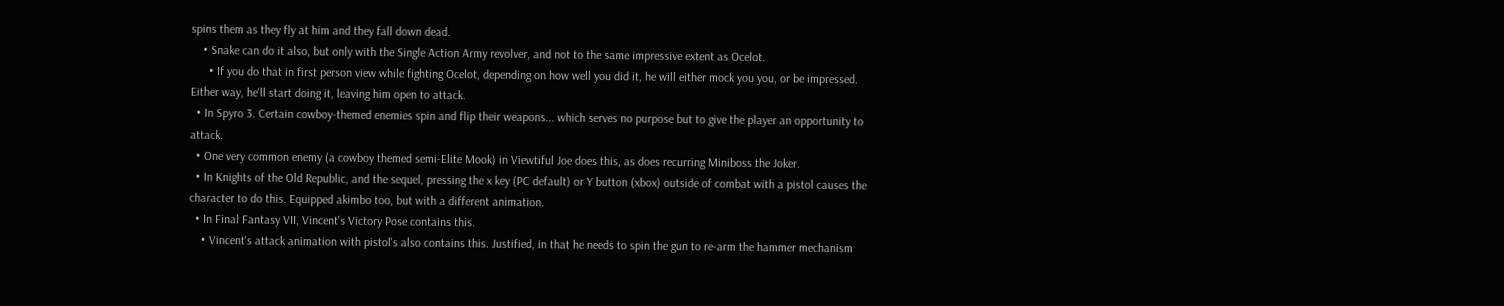spins them as they fly at him and they fall down dead.
    • Snake can do it also, but only with the Single Action Army revolver, and not to the same impressive extent as Ocelot.
      • If you do that in first person view while fighting Ocelot, depending on how well you did it, he will either mock you you, or be impressed. Either way, he'll start doing it, leaving him open to attack.
  • In Spyro 3. Certain cowboy-themed enemies spin and flip their weapons... which serves no purpose but to give the player an opportunity to attack.
  • One very common enemy (a cowboy themed semi-Elite Mook) in Viewtiful Joe does this, as does recurring Miniboss the Joker.
  • In Knights of the Old Republic, and the sequel, pressing the x key (PC default) or Y button (xbox) outside of combat with a pistol causes the character to do this. Equipped akimbo too, but with a different animation.
  • In Final Fantasy VII, Vincent's Victory Pose contains this.
    • Vincent's attack animation with pistol's also contains this. Justified, in that he needs to spin the gun to re-arm the hammer mechanism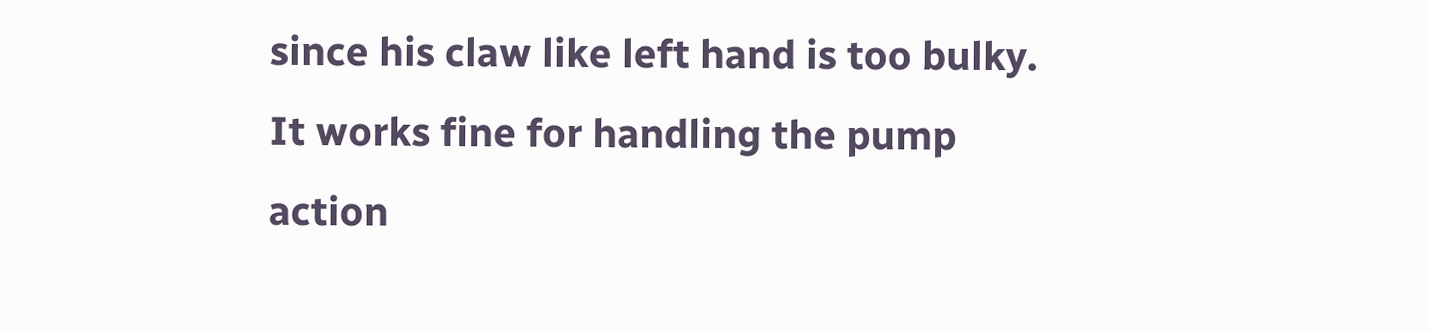since his claw like left hand is too bulky. It works fine for handling the pump action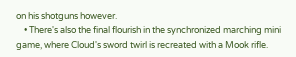on his shotguns however.
    • There's also the final flourish in the synchronized marching mini game, where Cloud's sword twirl is recreated with a Mook rifle.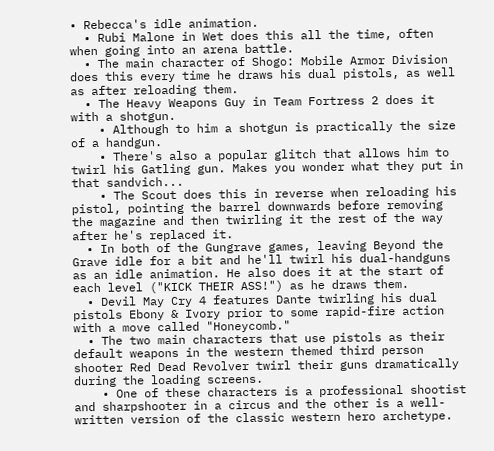• Rebecca's idle animation.
  • Rubi Malone in Wet does this all the time, often when going into an arena battle.
  • The main character of Shogo: Mobile Armor Division does this every time he draws his dual pistols, as well as after reloading them.
  • The Heavy Weapons Guy in Team Fortress 2 does it with a shotgun.
    • Although to him a shotgun is practically the size of a handgun.
    • There's also a popular glitch that allows him to twirl his Gatling gun. Makes you wonder what they put in that sandvich...
    • The Scout does this in reverse when reloading his pistol, pointing the barrel downwards before removing the magazine and then twirling it the rest of the way after he's replaced it.
  • In both of the Gungrave games, leaving Beyond the Grave idle for a bit and he'll twirl his dual-handguns as an idle animation. He also does it at the start of each level ("KICK THEIR ASS!") as he draws them.
  • Devil May Cry 4 features Dante twirling his dual pistols Ebony & Ivory prior to some rapid-fire action with a move called "Honeycomb."
  • The two main characters that use pistols as their default weapons in the western themed third person shooter Red Dead Revolver twirl their guns dramatically during the loading screens.
    • One of these characters is a professional shootist and sharpshooter in a circus and the other is a well-written version of the classic western hero archetype.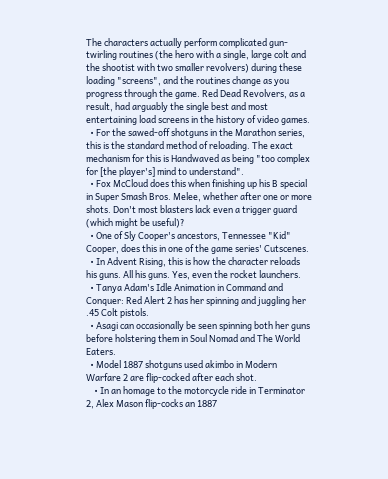The characters actually perform complicated gun-twirling routines (the hero with a single, large colt and the shootist with two smaller revolvers) during these loading "screens", and the routines change as you progress through the game. Red Dead Revolvers, as a result, had arguably the single best and most entertaining load screens in the history of video games.
  • For the sawed-off shotguns in the Marathon series, this is the standard method of reloading. The exact mechanism for this is Handwaved as being "too complex for [the player's] mind to understand".
  • Fox McCloud does this when finishing up his B special in Super Smash Bros. Melee, whether after one or more shots. Don't most blasters lack even a trigger guard (which might be useful)?
  • One of Sly Cooper's ancestors, Tennessee "Kid" Cooper, does this in one of the game series' Cutscenes.
  • In Advent Rising, this is how the character reloads his guns. All his guns. Yes, even the rocket launchers.
  • Tanya Adam's Idle Animation in Command and Conquer: Red Alert 2 has her spinning and juggling her .45 Colt pistols.
  • Asagi can occasionally be seen spinning both her guns before holstering them in Soul Nomad and The World Eaters.
  • Model 1887 shotguns used akimbo in Modern Warfare 2 are flip-cocked after each shot.
    • In an homage to the motorcycle ride in Terminator 2, Alex Mason flip-cocks an 1887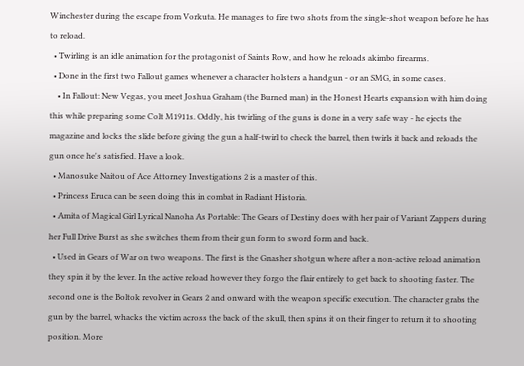Winchester during the escape from Vorkuta. He manages to fire two shots from the single-shot weapon before he has to reload.
  • Twirling is an idle animation for the protagonist of Saints Row, and how he reloads akimbo firearms.
  • Done in the first two Fallout games whenever a character holsters a handgun - or an SMG, in some cases.
    • In Fallout: New Vegas, you meet Joshua Graham (the Burned man) in the Honest Hearts expansion with him doing this while preparing some Colt M1911s. Oddly, his twirling of the guns is done in a very safe way - he ejects the magazine and locks the slide before giving the gun a half-twirl to check the barrel, then twirls it back and reloads the gun once he's satisfied. Have a look.
  • Manosuke Naitou of Ace Attorney Investigations 2 is a master of this.
  • Princess Eruca can be seen doing this in combat in Radiant Historia.
  • Amita of Magical Girl Lyrical Nanoha As Portable: The Gears of Destiny does with her pair of Variant Zappers during her Full Drive Burst as she switches them from their gun form to sword form and back.
  • Used in Gears of War on two weapons. The first is the Gnasher shotgun where after a non-active reload animation they spin it by the lever. In the active reload however they forgo the flair entirely to get back to shooting faster. The second one is the Boltok revolver in Gears 2 and onward with the weapon specific execution. The character grabs the gun by the barrel, whacks the victim across the back of the skull, then spins it on their finger to return it to shooting position. More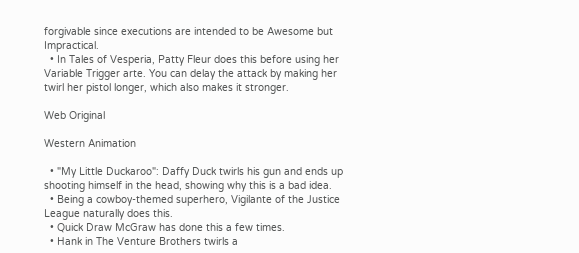forgivable since executions are intended to be Awesome but Impractical.
  • In Tales of Vesperia, Patty Fleur does this before using her Variable Trigger arte. You can delay the attack by making her twirl her pistol longer, which also makes it stronger.

Web Original

Western Animation

  • "My Little Duckaroo": Daffy Duck twirls his gun and ends up shooting himself in the head, showing why this is a bad idea.
  • Being a cowboy-themed superhero, Vigilante of the Justice League naturally does this.
  • Quick Draw McGraw has done this a few times.
  • Hank in The Venture Brothers twirls a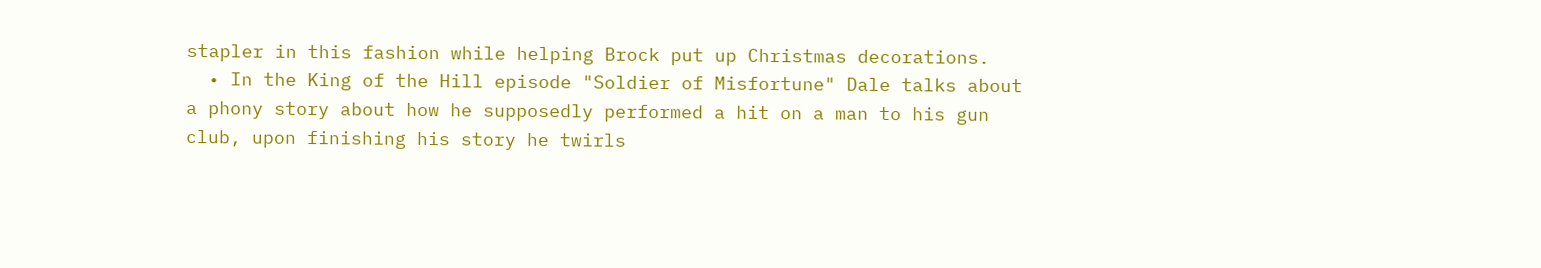stapler in this fashion while helping Brock put up Christmas decorations.
  • In the King of the Hill episode "Soldier of Misfortune" Dale talks about a phony story about how he supposedly performed a hit on a man to his gun club, upon finishing his story he twirls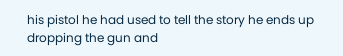his pistol he had used to tell the story he ends up dropping the gun and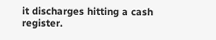it discharges hitting a cash register.